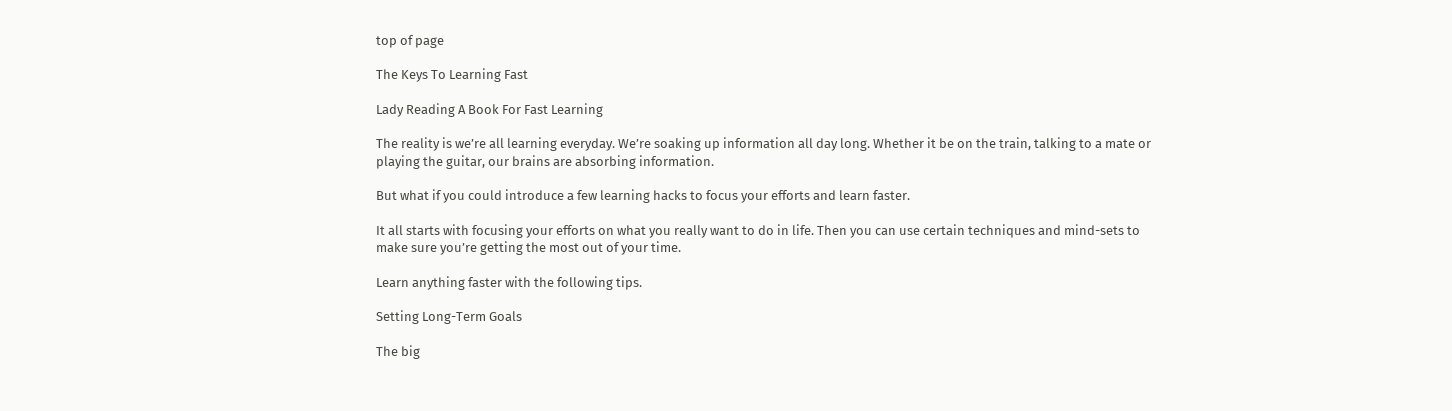top of page

The Keys To Learning Fast

Lady Reading A Book For Fast Learning

The reality is we’re all learning everyday. We’re soaking up information all day long. Whether it be on the train, talking to a mate or playing the guitar, our brains are absorbing information.

But what if you could introduce a few learning hacks to focus your efforts and learn faster.

It all starts with focusing your efforts on what you really want to do in life. Then you can use certain techniques and mind-sets to make sure you’re getting the most out of your time.

Learn anything faster with the following tips.

Setting Long-Term Goals

The big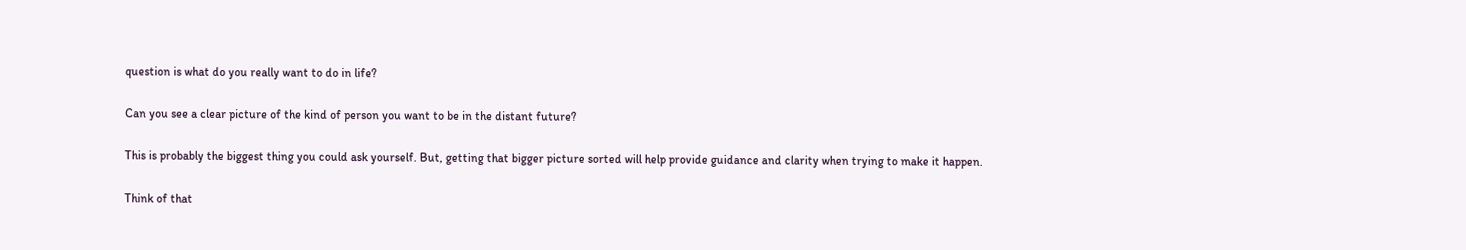question is what do you really want to do in life?

Can you see a clear picture of the kind of person you want to be in the distant future?

This is probably the biggest thing you could ask yourself. But, getting that bigger picture sorted will help provide guidance and clarity when trying to make it happen.

Think of that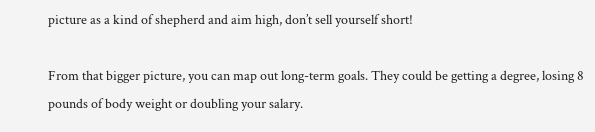picture as a kind of shepherd and aim high, don’t sell yourself short!

From that bigger picture, you can map out long-term goals. They could be getting a degree, losing 8 pounds of body weight or doubling your salary.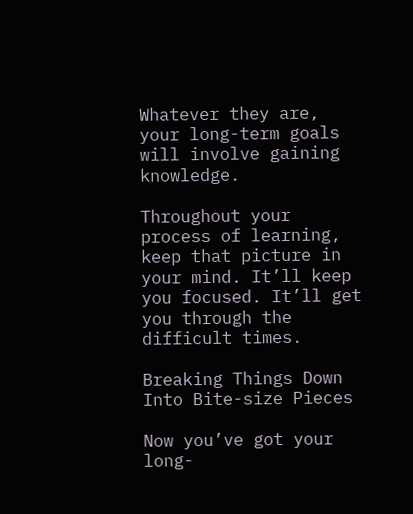Whatever they are, your long-term goals will involve gaining knowledge.

Throughout your process of learning, keep that picture in your mind. It’ll keep you focused. It’ll get you through the difficult times.

Breaking Things Down Into Bite-size Pieces

Now you’ve got your long-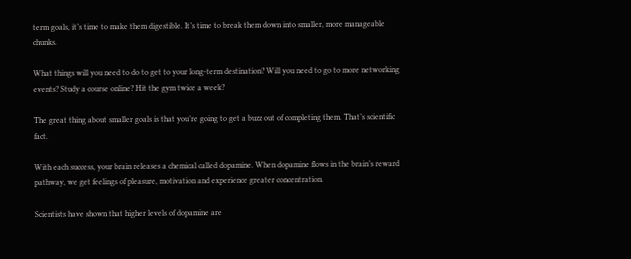term goals, it’s time to make them digestible. It’s time to break them down into smaller, more manageable chunks.

What things will you need to do to get to your long-term destination? Will you need to go to more networking events? Study a course online? Hit the gym twice a week?

The great thing about smaller goals is that you’re going to get a buzz out of completing them. That’s scientific fact.

With each success, your brain releases a chemical called dopamine. When dopamine flows in the brain’s reward pathway, we get feelings of pleasure, motivation and experience greater concentration.

Scientists have shown that higher levels of dopamine are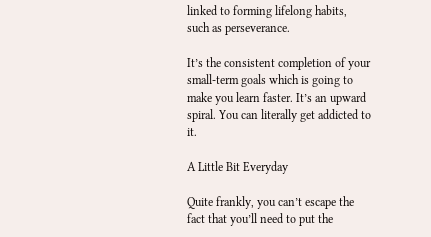linked to forming lifelong habits, such as perseverance.

It’s the consistent completion of your small-term goals which is going to make you learn faster. It’s an upward spiral. You can literally get addicted to it.

A Little Bit Everyday

Quite frankly, you can’t escape the fact that you’ll need to put the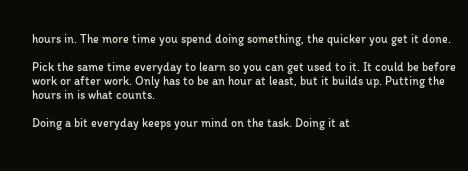hours in. The more time you spend doing something, the quicker you get it done.

Pick the same time everyday to learn so you can get used to it. It could be before work or after work. Only has to be an hour at least, but it builds up. Putting the hours in is what counts.

Doing a bit everyday keeps your mind on the task. Doing it at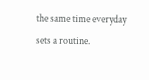the same time everyday sets a routine.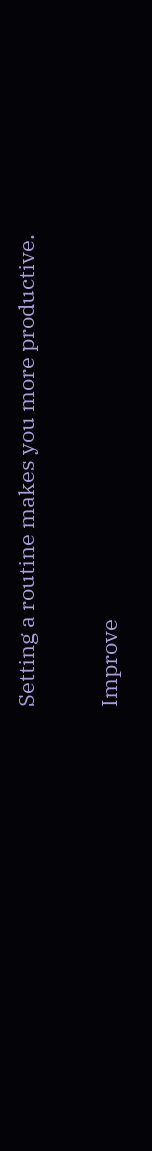Setting a routine makes you more productive.

Improve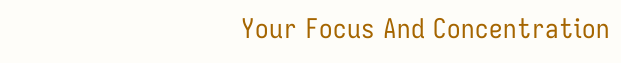Your Focus And Concentration